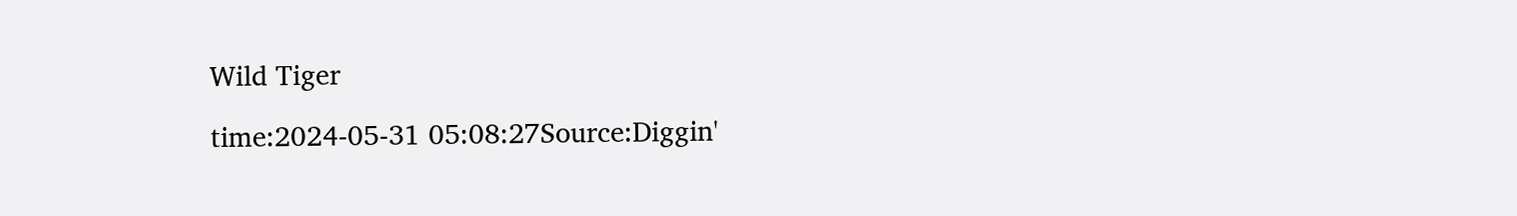Wild Tiger

time:2024-05-31 05:08:27Source:Diggin'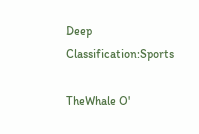Deep Classification:Sports

TheWhale O'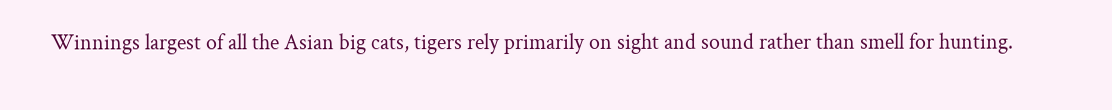Winnings largest of all the Asian big cats, tigers rely primarily on sight and sound rather than smell for hunting.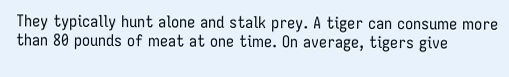They typically hunt alone and stalk prey. A tiger can consume more than 80 pounds of meat at one time. On average, tigers give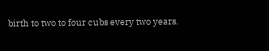birth to two to four cubs every two years.